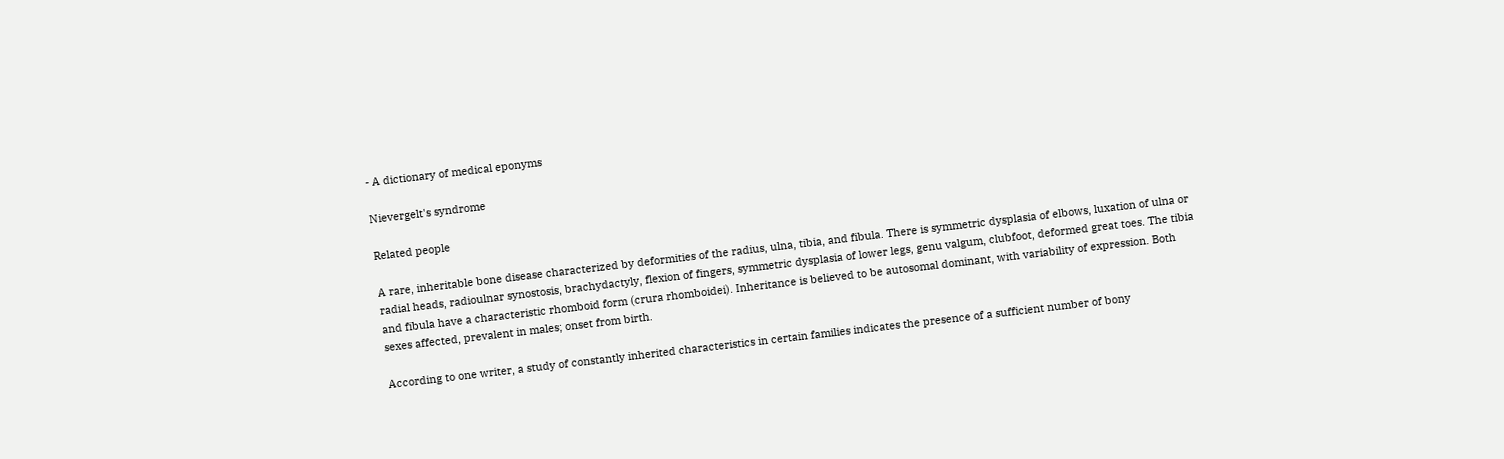- A dictionary of medical eponyms

Nievergelt's syndrome

Related people

A rare, inheritable bone disease characterized by deformities of the radius, ulna, tibia, and fibula. There is symmetric dysplasia of elbows, luxation of ulna or radial heads, radioulnar synostosis, brachydactyly, flexion of fingers, symmetric dysplasia of lower legs, genu valgum, clubfoot, deformed great toes. The tibia and fibula have a characteristic rhomboid form (crura rhomboidei). Inheritance is believed to be autosomal dominant, with variability of expression. Both sexes affected, prevalent in males; onset from birth.

According to one writer, a study of constantly inherited characteristics in certain families indicates the presence of a sufficient number of bony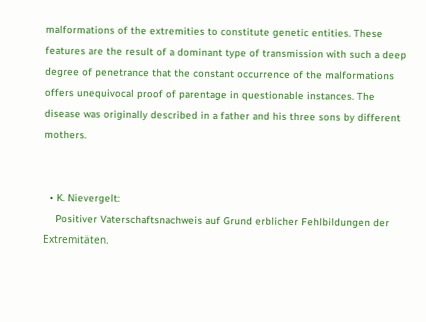malformations of the extremities to constitute genetic entities. These features are the result of a dominant type of transmission with such a deep degree of penetrance that the constant occurrence of the malformations offers unequivocal proof of parentage in questionable instances. The disease was originally described in a father and his three sons by different mothers.


  • K. Nievergelt:
    Positiver Vaterschaftsnachweis auf Grund erblicher Fehlbildungen der Extremitäten.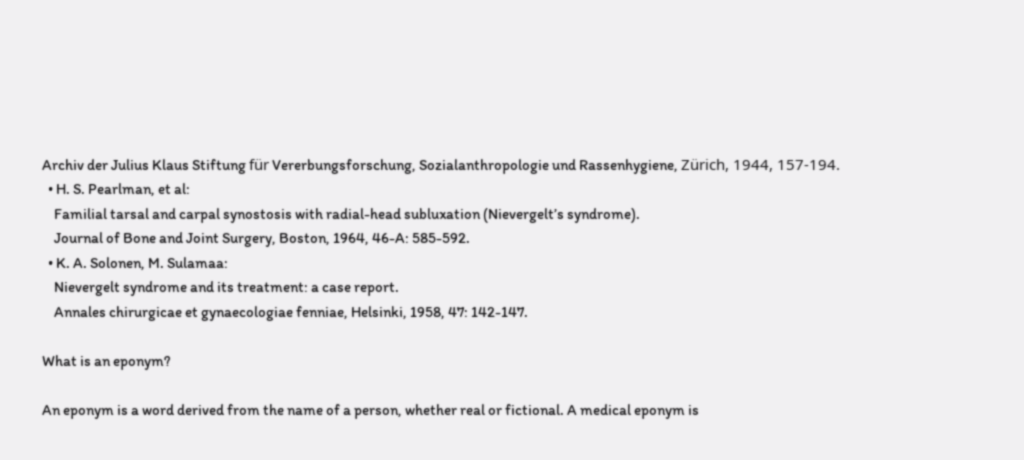Archiv der Julius Klaus Stiftung für Vererbungsforschung, Sozialanthropologie und Rassenhygiene, Zürich, 1944, 157-194.
  • H. S. Pearlman, et al:
    Familial tarsal and carpal synostosis with radial-head subluxation (Nievergelt’s syndrome).
    Journal of Bone and Joint Surgery, Boston, 1964, 46-A: 585-592.
  • K. A. Solonen, M. Sulamaa:
    Nievergelt syndrome and its treatment: a case report.
    Annales chirurgicae et gynaecologiae fenniae, Helsinki, 1958, 47: 142-147.

What is an eponym?

An eponym is a word derived from the name of a person, whether real or fictional. A medical eponym is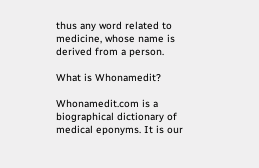thus any word related to medicine, whose name is derived from a person.

What is Whonamedit?

Whonamedit.com is a biographical dictionary of medical eponyms. It is our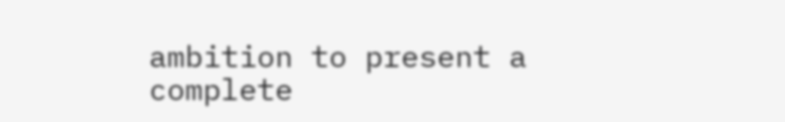ambition to present a complete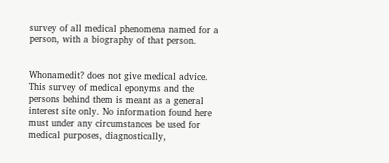survey of all medical phenomena named for a person, with a biography of that person.


Whonamedit? does not give medical advice.
This survey of medical eponyms and the persons behind them is meant as a general interest site only. No information found here must under any circumstances be used for medical purposes, diagnostically,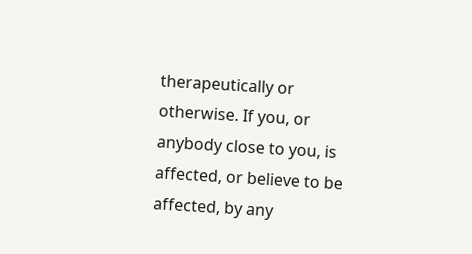therapeutically or otherwise. If you, or anybody close to you, is affected, or believe to be affected, by any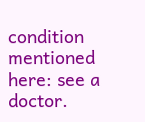condition mentioned here: see a doctor.